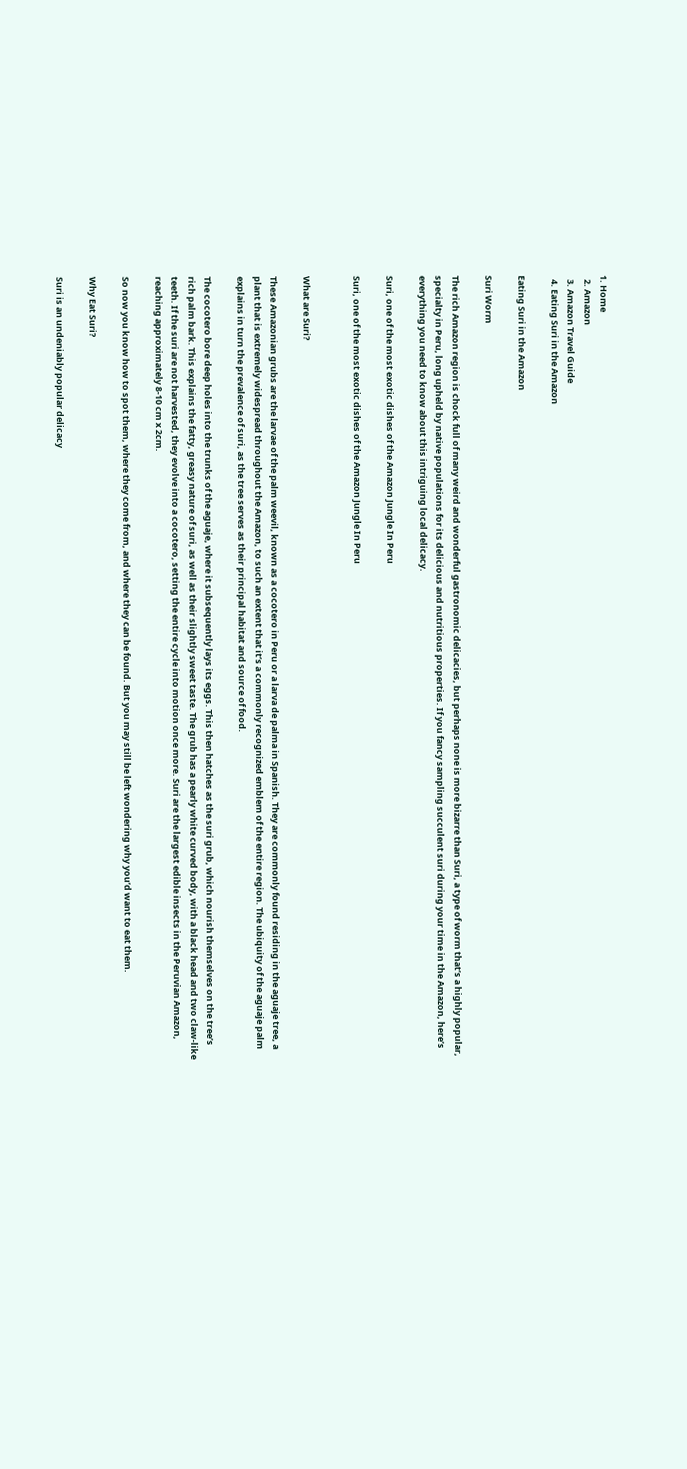1. Home
  2. Amazon
  3. Amazon Travel Guide
  4. Eating Suri in the Amazon

Eating Suri in the Amazon

Suri Worm

The rich Amazon region is chock full of many weird and wonderful gastronomic delicacies, but perhaps none is more bizarre than Suri, a type of worm that’s a highly popular, specialty in Peru, long upheld by native populations for its delicious and nutritious properties. If you fancy sampling succulent suri during your time in the Amazon, here’s everything you need to know about this intriguing local delicacy.

Suri, one of the most exotic dishes of the Amazon Jungle In Peru

Suri, one of the most exotic dishes of the Amazon Jungle In Peru


What are Suri?

These Amazonian grubs are the larvae of the palm weevil, known as a cocotero in Peru or a larva de palma in Spanish. They are commonly found residing in the aguaje tree, a plant that is extremely widespread throughout the Amazon, to such an extent that it’s a commonly recognized emblem of the entire region. The ubiquity of the aguaje palm explains in turn the prevalence of suri, as the tree serves as their principal habitat and source of food.

The cocotero bore deep holes into the trunks of the aguaje, where it subsequently lays its eggs. This then hatches as the suri grub, which nourish themselves on the tree’s rich palm bark. This explains the fatty, greasy nature of suri, as well as their slightly sweet taste. The grub has a pearly white curved body, with a black head and two claw-like teeth. If the suri are not harvested, they evolve into a cocotero, setting the entire cycle into motion once more. Suri are the largest edible insects in the Peruvian Amazon, reaching approximately 8-10 cm x 2cm.

So now you know how to spot them, where they come from, and where they can be found. But you may still be left wondering why you’d want to eat them.

Why Eat Suri?

Suri is an undeniably popular delicacy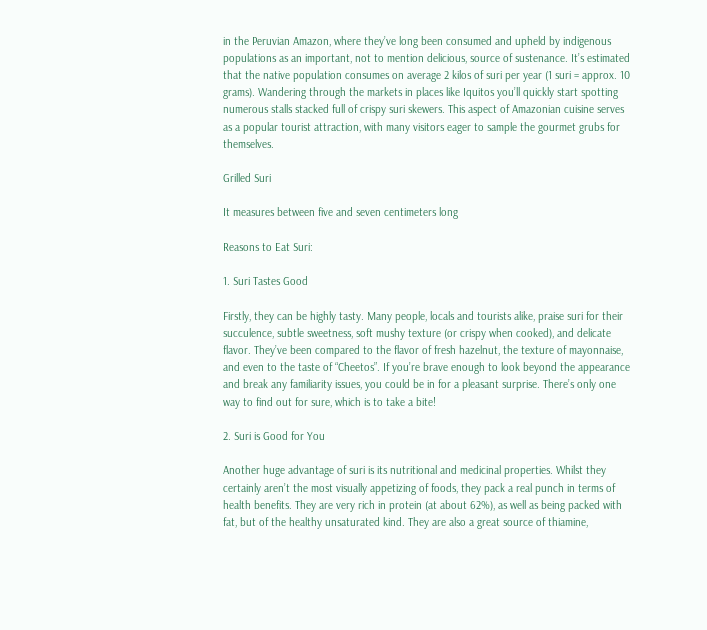in the Peruvian Amazon, where they’ve long been consumed and upheld by indigenous populations as an important, not to mention delicious, source of sustenance. It’s estimated that the native population consumes on average 2 kilos of suri per year (1 suri = approx. 10 grams). Wandering through the markets in places like Iquitos you’ll quickly start spotting numerous stalls stacked full of crispy suri skewers. This aspect of Amazonian cuisine serves as a popular tourist attraction, with many visitors eager to sample the gourmet grubs for themselves.

Grilled Suri

It measures between five and seven centimeters long

Reasons to Eat Suri:

1. Suri Tastes Good

Firstly, they can be highly tasty. Many people, locals and tourists alike, praise suri for their succulence, subtle sweetness, soft mushy texture (or crispy when cooked), and delicate flavor. They’ve been compared to the flavor of fresh hazelnut, the texture of mayonnaise, and even to the taste of “Cheetos”. If you’re brave enough to look beyond the appearance and break any familiarity issues, you could be in for a pleasant surprise. There’s only one way to find out for sure, which is to take a bite!

2. Suri is Good for You

Another huge advantage of suri is its nutritional and medicinal properties. Whilst they certainly aren’t the most visually appetizing of foods, they pack a real punch in terms of health benefits. They are very rich in protein (at about 62%), as well as being packed with fat, but of the healthy unsaturated kind. They are also a great source of thiamine,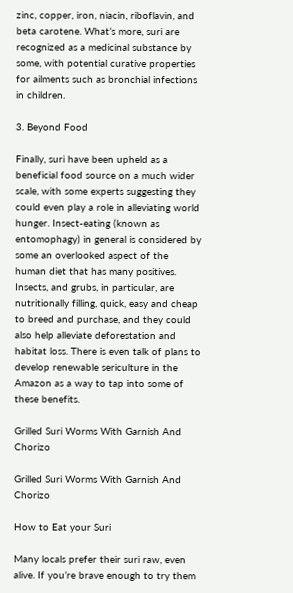zinc, copper, iron, niacin, riboflavin, and beta carotene. What’s more, suri are recognized as a medicinal substance by some, with potential curative properties for ailments such as bronchial infections in children.

3. Beyond Food

Finally, suri have been upheld as a beneficial food source on a much wider scale, with some experts suggesting they could even play a role in alleviating world hunger. Insect-eating (known as entomophagy) in general is considered by some an overlooked aspect of the human diet that has many positives. Insects, and grubs, in particular, are nutritionally filling, quick, easy and cheap to breed and purchase, and they could also help alleviate deforestation and habitat loss. There is even talk of plans to develop renewable sericulture in the Amazon as a way to tap into some of these benefits.

Grilled Suri Worms With Garnish And Chorizo

Grilled Suri Worms With Garnish And Chorizo

How to Eat your Suri

Many locals prefer their suri raw, even alive. If you’re brave enough to try them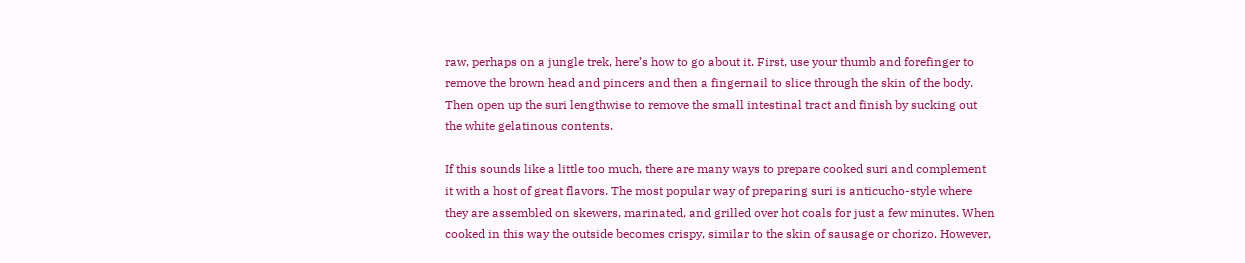raw, perhaps on a jungle trek, here’s how to go about it. First, use your thumb and forefinger to remove the brown head and pincers and then a fingernail to slice through the skin of the body. Then open up the suri lengthwise to remove the small intestinal tract and finish by sucking out the white gelatinous contents.

If this sounds like a little too much, there are many ways to prepare cooked suri and complement it with a host of great flavors. The most popular way of preparing suri is anticucho-style where they are assembled on skewers, marinated, and grilled over hot coals for just a few minutes. When cooked in this way the outside becomes crispy, similar to the skin of sausage or chorizo. However,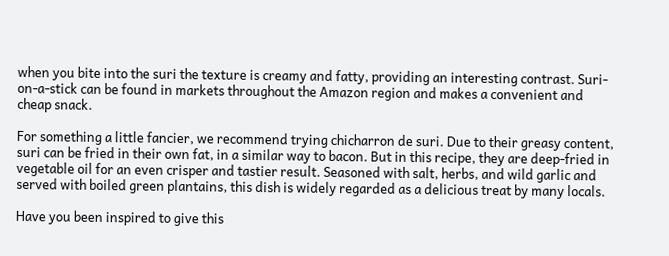when you bite into the suri the texture is creamy and fatty, providing an interesting contrast. Suri-on-a-stick can be found in markets throughout the Amazon region and makes a convenient and cheap snack.

For something a little fancier, we recommend trying chicharron de suri. Due to their greasy content, suri can be fried in their own fat, in a similar way to bacon. But in this recipe, they are deep-fried in vegetable oil for an even crisper and tastier result. Seasoned with salt, herbs, and wild garlic and served with boiled green plantains, this dish is widely regarded as a delicious treat by many locals.

Have you been inspired to give this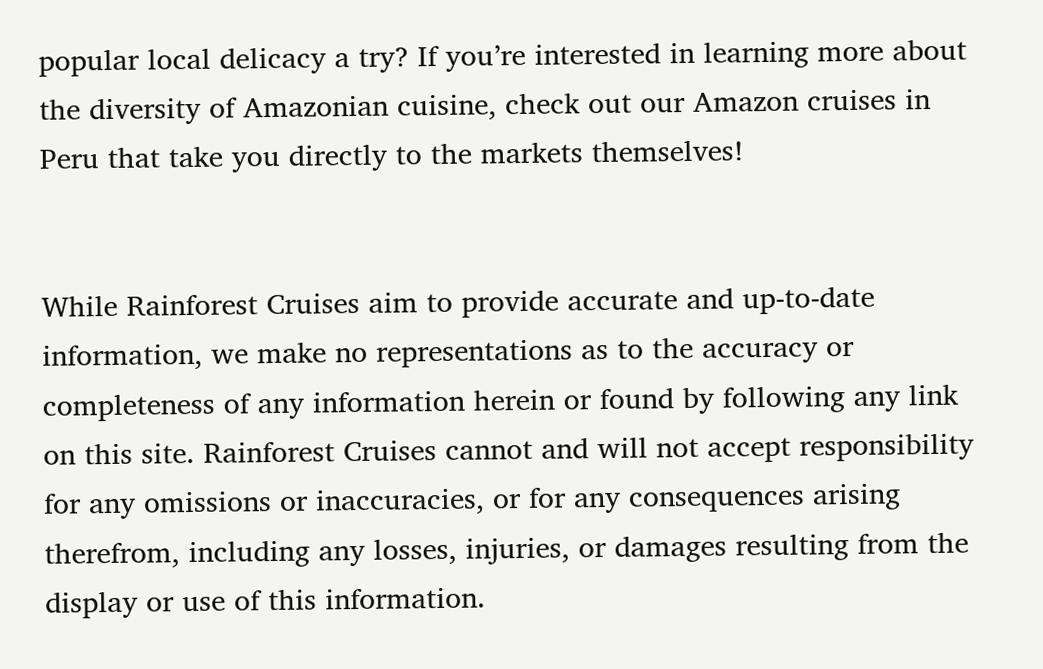popular local delicacy a try? If you’re interested in learning more about the diversity of Amazonian cuisine, check out our Amazon cruises in Peru that take you directly to the markets themselves!


While Rainforest Cruises aim to provide accurate and up-to-date information, we make no representations as to the accuracy or completeness of any information herein or found by following any link on this site. Rainforest Cruises cannot and will not accept responsibility for any omissions or inaccuracies, or for any consequences arising therefrom, including any losses, injuries, or damages resulting from the display or use of this information.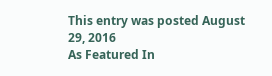This entry was posted August 29, 2016
As Featured In